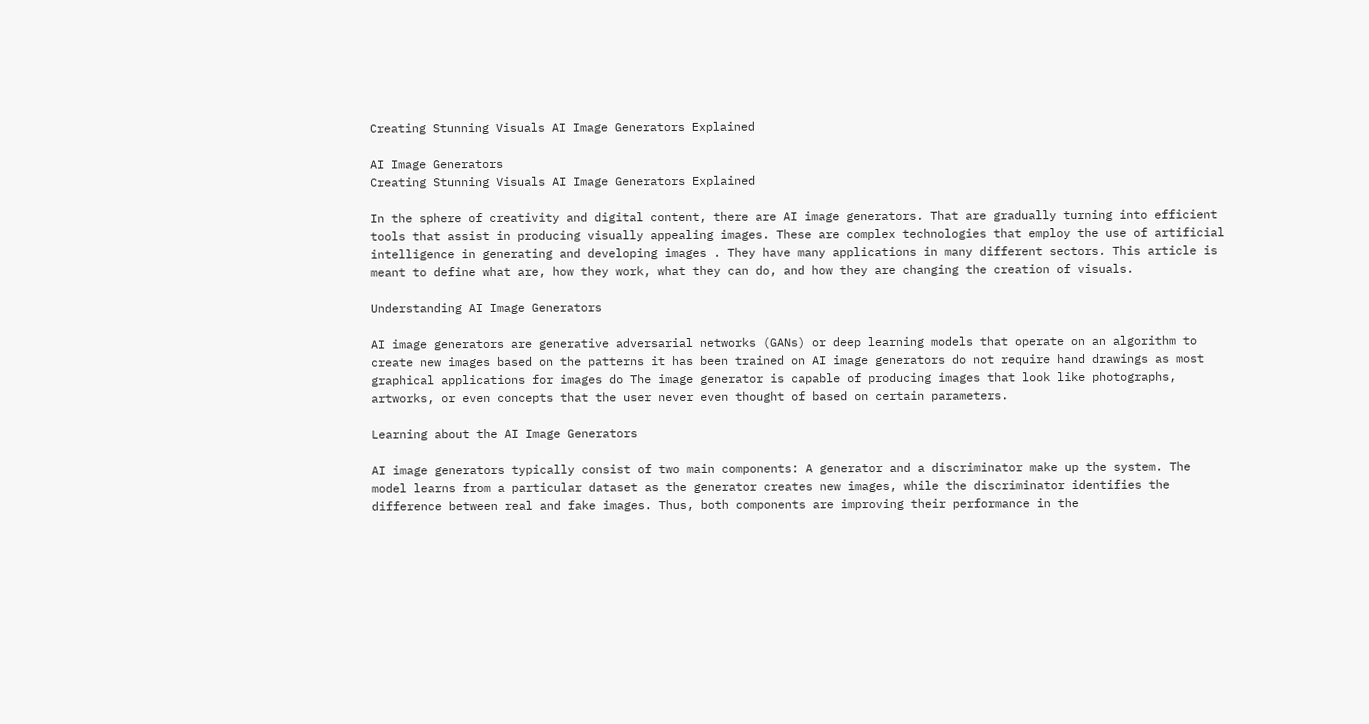Creating Stunning Visuals AI Image Generators Explained

AI Image Generators
Creating Stunning Visuals AI Image Generators Explained

In the sphere of creativity and digital content, there are AI image generators. That are gradually turning into efficient tools that assist in producing visually appealing images. These are complex technologies that employ the use of artificial intelligence in generating and developing images . They have many applications in many different sectors. This article is meant to define what are, how they work, what they can do, and how they are changing the creation of visuals.

Understanding AI Image Generators

AI image generators are generative adversarial networks (GANs) or deep learning models that operate on an algorithm to create new images based on the patterns it has been trained on AI image generators do not require hand drawings as most graphical applications for images do The image generator is capable of producing images that look like photographs, artworks, or even concepts that the user never even thought of based on certain parameters.

Learning about the AI Image Generators

AI image generators typically consist of two main components: A generator and a discriminator make up the system. The model learns from a particular dataset as the generator creates new images, while the discriminator identifies the difference between real and fake images. Thus, both components are improving their performance in the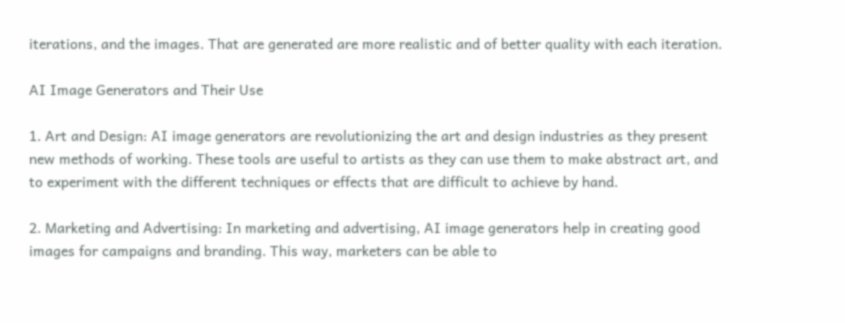iterations, and the images. That are generated are more realistic and of better quality with each iteration.

AI Image Generators and Their Use

1. Art and Design: AI image generators are revolutionizing the art and design industries as they present new methods of working. These tools are useful to artists as they can use them to make abstract art, and to experiment with the different techniques or effects that are difficult to achieve by hand.

2. Marketing and Advertising: In marketing and advertising, AI image generators help in creating good images for campaigns and branding. This way, marketers can be able to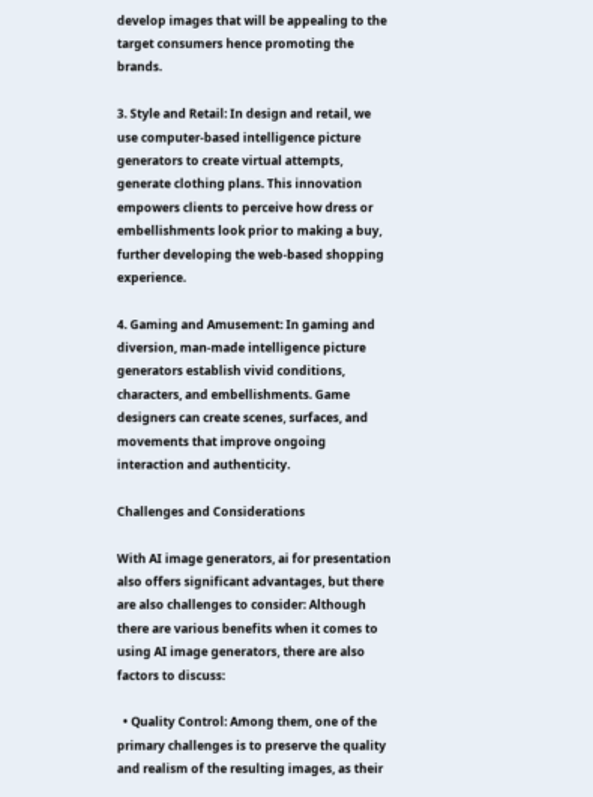develop images that will be appealing to the target consumers hence promoting the brands.

3. Style and Retail: In design and retail, we use computer-based intelligence picture generators to create virtual attempts, generate clothing plans. This innovation empowers clients to perceive how dress or embellishments look prior to making a buy, further developing the web-based shopping experience.

4. Gaming and Amusement: In gaming and diversion, man-made intelligence picture generators establish vivid conditions, characters, and embellishments. Game designers can create scenes, surfaces, and movements that improve ongoing interaction and authenticity.

Challenges and Considerations

With AI image generators, ai for presentation also offers significant advantages, but there are also challenges to consider: Although there are various benefits when it comes to using AI image generators, there are also factors to discuss:

  • Quality Control: Among them, one of the primary challenges is to preserve the quality and realism of the resulting images, as their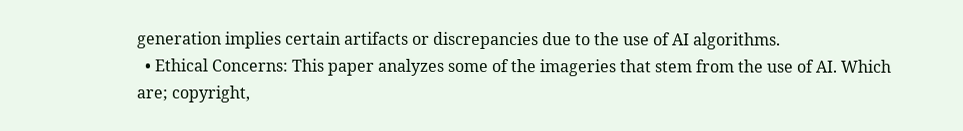generation implies certain artifacts or discrepancies due to the use of AI algorithms.
  • Ethical Concerns: This paper analyzes some of the imageries that stem from the use of AI. Which are; copyright,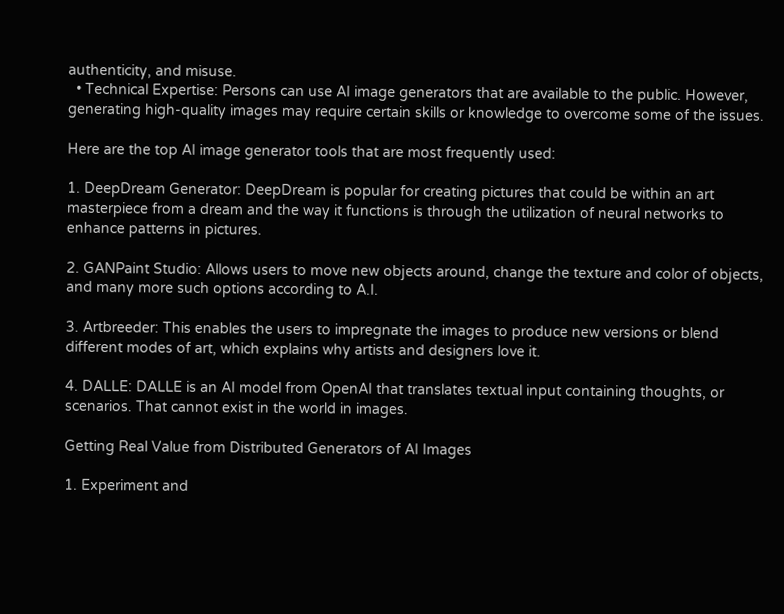authenticity, and misuse.
  • Technical Expertise: Persons can use AI image generators that are available to the public. However, generating high-quality images may require certain skills or knowledge to overcome some of the issues.

Here are the top AI image generator tools that are most frequently used:

1. DeepDream Generator: DeepDream is popular for creating pictures that could be within an art masterpiece from a dream and the way it functions is through the utilization of neural networks to enhance patterns in pictures.

2. GANPaint Studio: Allows users to move new objects around, change the texture and color of objects, and many more such options according to A.I.

3. Artbreeder: This enables the users to impregnate the images to produce new versions or blend different modes of art, which explains why artists and designers love it.

4. DALLE: DALLE is an AI model from OpenAI that translates textual input containing thoughts, or scenarios. That cannot exist in the world in images.

Getting Real Value from Distributed Generators of AI Images

1. Experiment and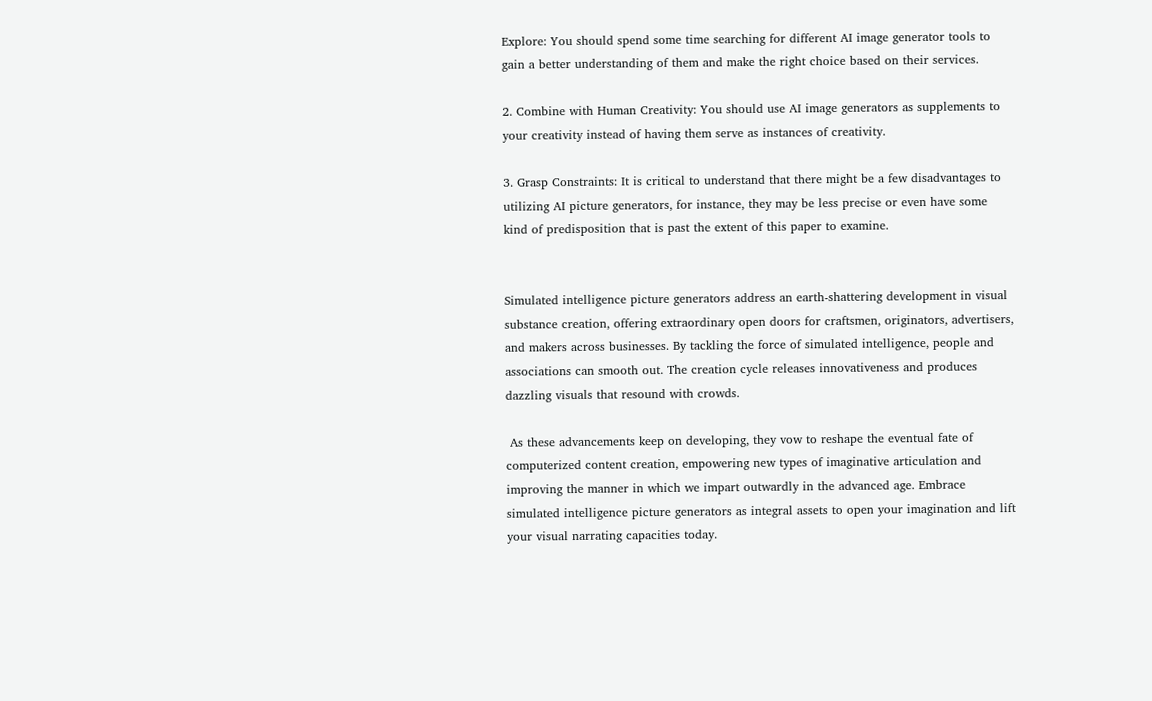Explore: You should spend some time searching for different AI image generator tools to gain a better understanding of them and make the right choice based on their services.

2. Combine with Human Creativity: You should use AI image generators as supplements to your creativity instead of having them serve as instances of creativity.

3. Grasp Constraints: It is critical to understand that there might be a few disadvantages to utilizing AI picture generators, for instance, they may be less precise or even have some kind of predisposition that is past the extent of this paper to examine.


Simulated intelligence picture generators address an earth-shattering development in visual substance creation, offering extraordinary open doors for craftsmen, originators, advertisers, and makers across businesses. By tackling the force of simulated intelligence, people and associations can smooth out. The creation cycle releases innovativeness and produces dazzling visuals that resound with crowds.

 As these advancements keep on developing, they vow to reshape the eventual fate of computerized content creation, empowering new types of imaginative articulation and improving the manner in which we impart outwardly in the advanced age. Embrace simulated intelligence picture generators as integral assets to open your imagination and lift your visual narrating capacities today.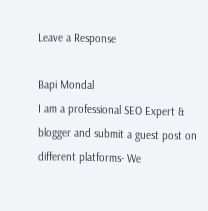Leave a Response

Bapi Mondal
I am a professional SEO Expert & blogger and submit a guest post on different platforms- We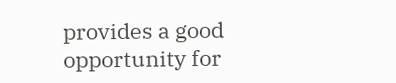provides a good opportunity for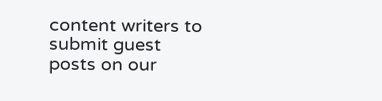content writers to submit guest posts on our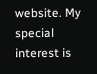website. My special interest is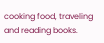cooking food, traveling and reading books.